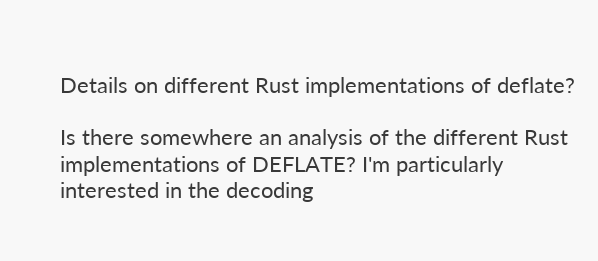Details on different Rust implementations of deflate?

Is there somewhere an analysis of the different Rust implementations of DEFLATE? I'm particularly interested in the decoding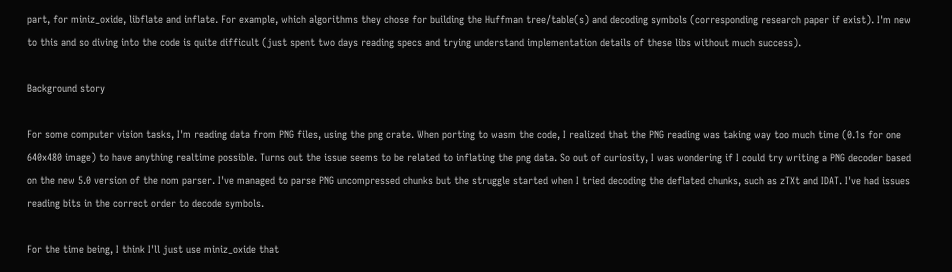part, for miniz_oxide, libflate and inflate. For example, which algorithms they chose for building the Huffman tree/table(s) and decoding symbols (corresponding research paper if exist). I'm new to this and so diving into the code is quite difficult (just spent two days reading specs and trying understand implementation details of these libs without much success).

Background story

For some computer vision tasks, I'm reading data from PNG files, using the png crate. When porting to wasm the code, I realized that the PNG reading was taking way too much time (0.1s for one 640x480 image) to have anything realtime possible. Turns out the issue seems to be related to inflating the png data. So out of curiosity, I was wondering if I could try writing a PNG decoder based on the new 5.0 version of the nom parser. I've managed to parse PNG uncompressed chunks but the struggle started when I tried decoding the deflated chunks, such as zTXt and IDAT. I've had issues reading bits in the correct order to decode symbols.

For the time being, I think I'll just use miniz_oxide that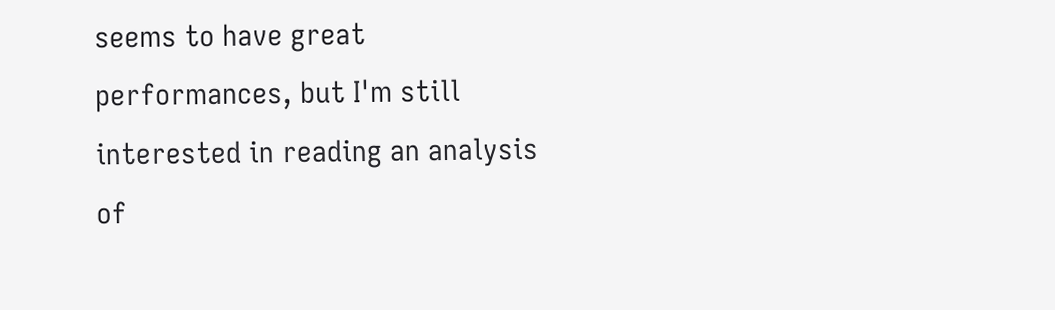seems to have great performances, but I'm still interested in reading an analysis of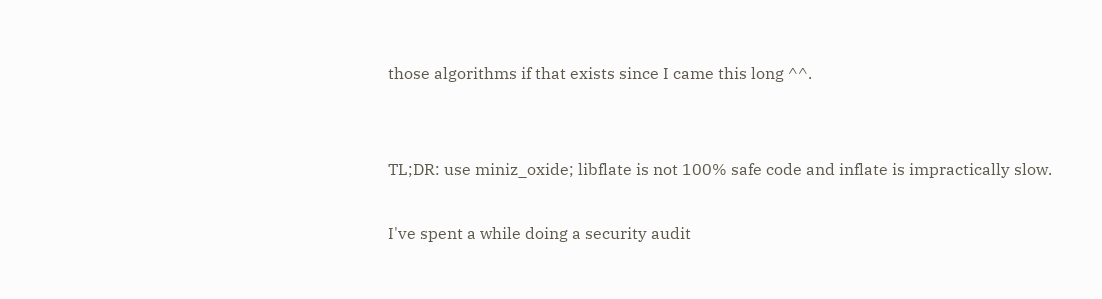those algorithms if that exists since I came this long ^^.


TL;DR: use miniz_oxide; libflate is not 100% safe code and inflate is impractically slow.

I've spent a while doing a security audit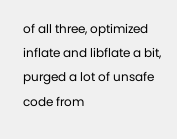of all three, optimized inflate and libflate a bit, purged a lot of unsafe code from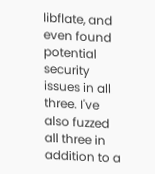libflate, and even found potential security issues in all three. I've also fuzzed all three in addition to a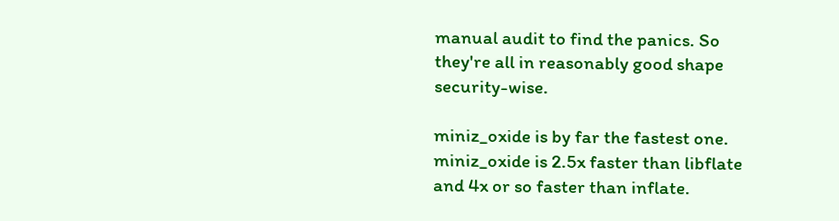manual audit to find the panics. So they're all in reasonably good shape security-wise.

miniz_oxide is by far the fastest one. miniz_oxide is 2.5x faster than libflate and 4x or so faster than inflate.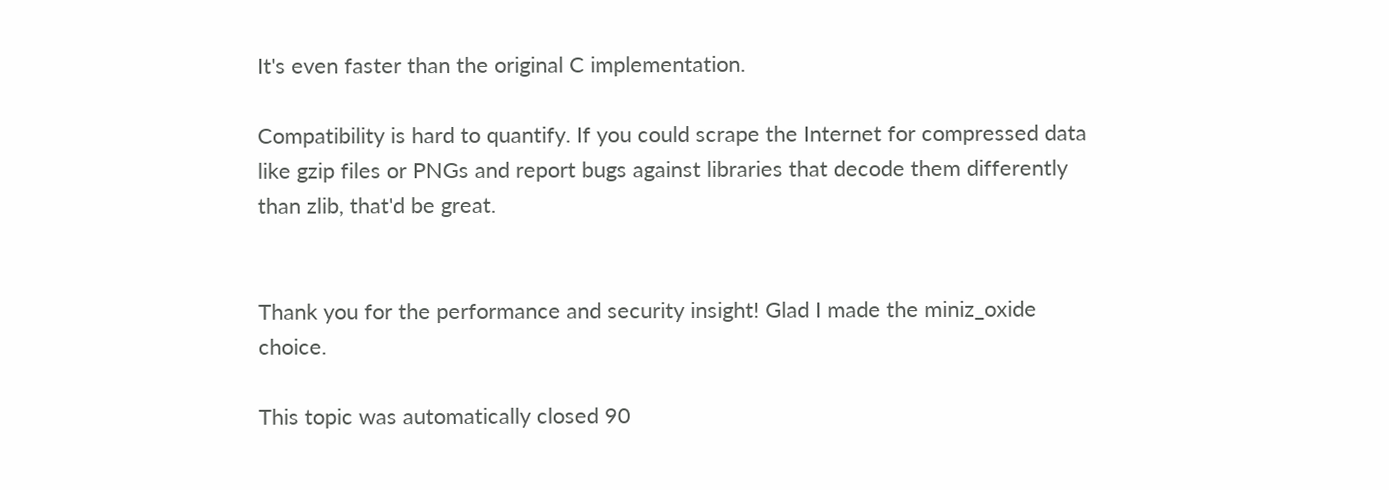It's even faster than the original C implementation.

Compatibility is hard to quantify. If you could scrape the Internet for compressed data like gzip files or PNGs and report bugs against libraries that decode them differently than zlib, that'd be great.


Thank you for the performance and security insight! Glad I made the miniz_oxide choice.

This topic was automatically closed 90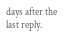days after the last reply.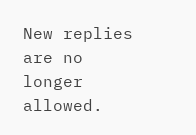New replies are no longer allowed.